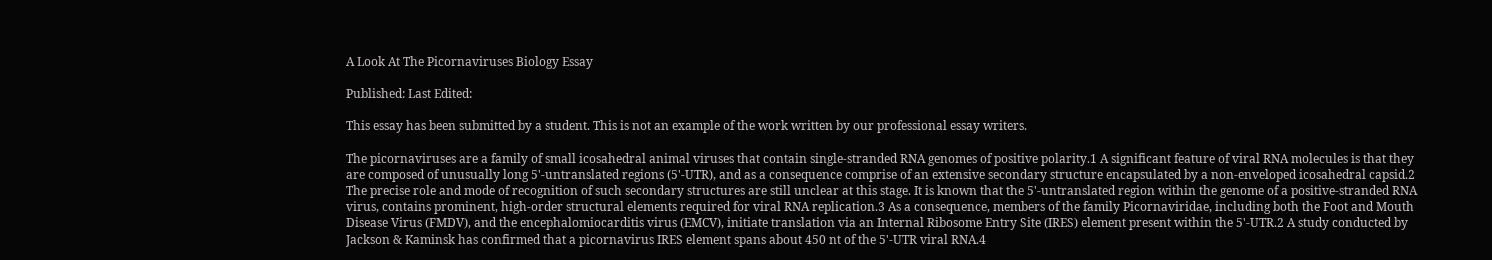A Look At The Picornaviruses Biology Essay

Published: Last Edited:

This essay has been submitted by a student. This is not an example of the work written by our professional essay writers.

The picornaviruses are a family of small icosahedral animal viruses that contain single-stranded RNA genomes of positive polarity.1 A significant feature of viral RNA molecules is that they are composed of unusually long 5'-untranslated regions (5'-UTR), and as a consequence comprise of an extensive secondary structure encapsulated by a non-enveloped icosahedral capsid.2 The precise role and mode of recognition of such secondary structures are still unclear at this stage. It is known that the 5'-untranslated region within the genome of a positive-stranded RNA virus, contains prominent, high-order structural elements required for viral RNA replication.3 As a consequence, members of the family Picornaviridae, including both the Foot and Mouth Disease Virus (FMDV), and the encephalomiocarditis virus (EMCV), initiate translation via an Internal Ribosome Entry Site (IRES) element present within the 5'-UTR.2 A study conducted by Jackson & Kaminsk has confirmed that a picornavirus IRES element spans about 450 nt of the 5'-UTR viral RNA.4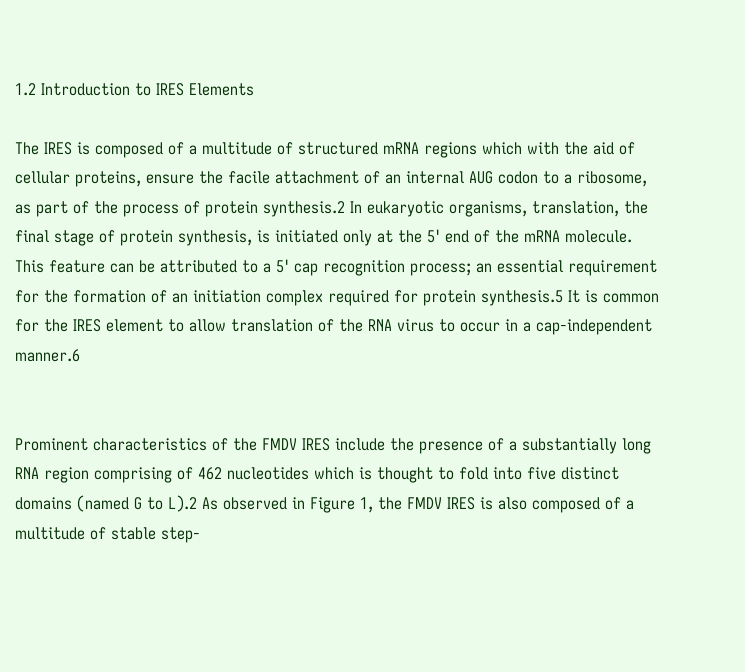1.2 Introduction to IRES Elements

The IRES is composed of a multitude of structured mRNA regions which with the aid of cellular proteins, ensure the facile attachment of an internal AUG codon to a ribosome, as part of the process of protein synthesis.2 In eukaryotic organisms, translation, the final stage of protein synthesis, is initiated only at the 5' end of the mRNA molecule. This feature can be attributed to a 5' cap recognition process; an essential requirement for the formation of an initiation complex required for protein synthesis.5 It is common for the IRES element to allow translation of the RNA virus to occur in a cap-independent manner.6


Prominent characteristics of the FMDV IRES include the presence of a substantially long RNA region comprising of 462 nucleotides which is thought to fold into five distinct domains (named G to L).2 As observed in Figure 1, the FMDV IRES is also composed of a multitude of stable step-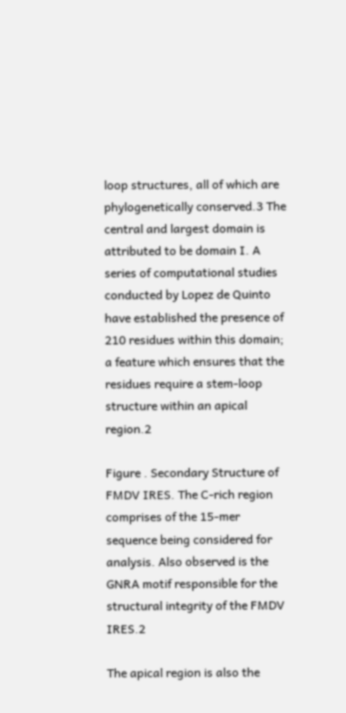loop structures, all of which are phylogenetically conserved.3 The central and largest domain is attributed to be domain I. A series of computational studies conducted by Lopez de Quinto have established the presence of 210 residues within this domain; a feature which ensures that the residues require a stem-loop structure within an apical region.2

Figure . Secondary Structure of FMDV IRES. The C-rich region comprises of the 15-mer sequence being considered for analysis. Also observed is the GNRA motif responsible for the structural integrity of the FMDV IRES.2

The apical region is also the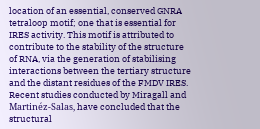location of an essential, conserved GNRA tetraloop motif; one that is essential for IRES activity. This motif is attributed to contribute to the stability of the structure of RNA, via the generation of stabilising interactions between the tertiary structure and the distant residues of the FMDV IRES. Recent studies conducted by Miragall and Martinéz-Salas, have concluded that the structural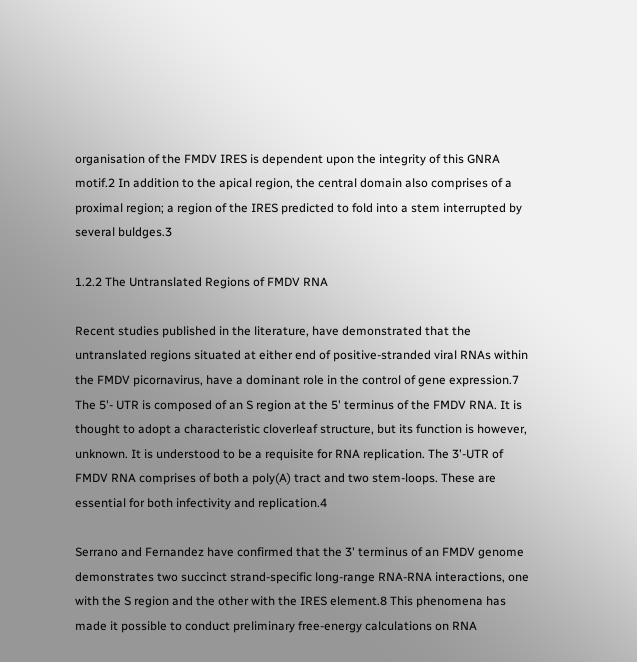organisation of the FMDV IRES is dependent upon the integrity of this GNRA motif.2 In addition to the apical region, the central domain also comprises of a proximal region; a region of the IRES predicted to fold into a stem interrupted by several buldges.3

1.2.2 The Untranslated Regions of FMDV RNA

Recent studies published in the literature, have demonstrated that the untranslated regions situated at either end of positive-stranded viral RNAs within the FMDV picornavirus, have a dominant role in the control of gene expression.7 The 5'- UTR is composed of an S region at the 5' terminus of the FMDV RNA. It is thought to adopt a characteristic cloverleaf structure, but its function is however, unknown. It is understood to be a requisite for RNA replication. The 3'-UTR of FMDV RNA comprises of both a poly(A) tract and two stem-loops. These are essential for both infectivity and replication.4

Serrano and Fernandez have confirmed that the 3' terminus of an FMDV genome demonstrates two succinct strand-specific long-range RNA-RNA interactions, one with the S region and the other with the IRES element.8 This phenomena has made it possible to conduct preliminary free-energy calculations on RNA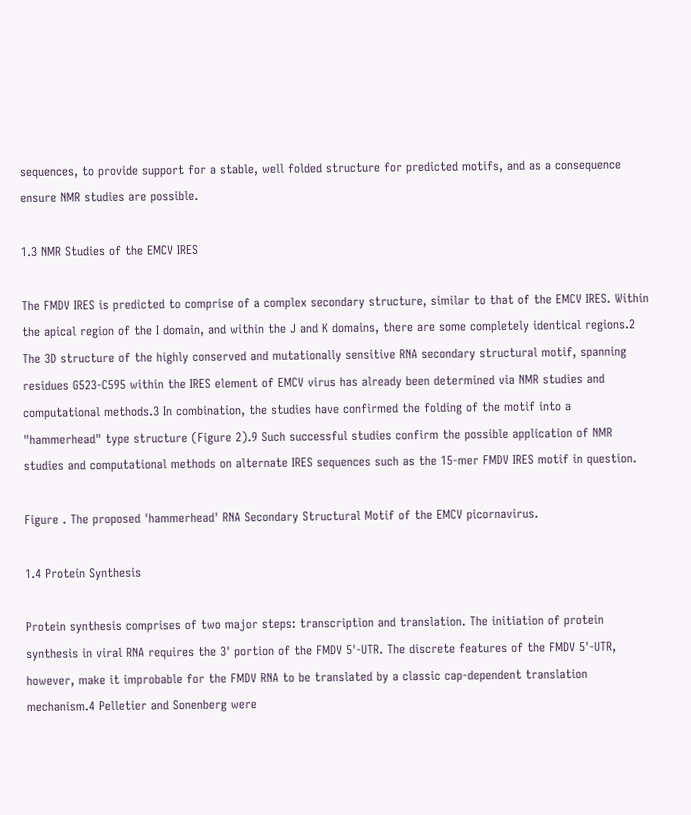sequences, to provide support for a stable, well folded structure for predicted motifs, and as a consequence ensure NMR studies are possible.

1.3 NMR Studies of the EMCV IRES

The FMDV IRES is predicted to comprise of a complex secondary structure, similar to that of the EMCV IRES. Within the apical region of the I domain, and within the J and K domains, there are some completely identical regions.2 The 3D structure of the highly conserved and mutationally sensitive RNA secondary structural motif, spanning residues G523-C595 within the IRES element of EMCV virus has already been determined via NMR studies and computational methods.3 In combination, the studies have confirmed the folding of the motif into a "hammerhead" type structure (Figure 2).9 Such successful studies confirm the possible application of NMR studies and computational methods on alternate IRES sequences such as the 15-mer FMDV IRES motif in question.

Figure . The proposed 'hammerhead' RNA Secondary Structural Motif of the EMCV picornavirus.

1.4 Protein Synthesis

Protein synthesis comprises of two major steps: transcription and translation. The initiation of protein synthesis in viral RNA requires the 3' portion of the FMDV 5'-UTR. The discrete features of the FMDV 5'-UTR, however, make it improbable for the FMDV RNA to be translated by a classic cap-dependent translation mechanism.4 Pelletier and Sonenberg were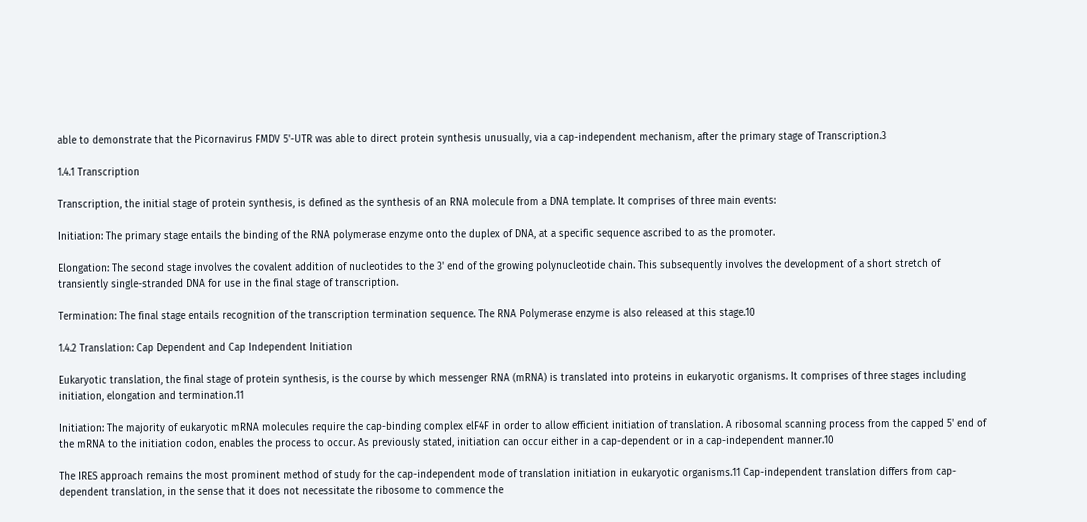able to demonstrate that the Picornavirus FMDV 5'-UTR was able to direct protein synthesis unusually, via a cap-independent mechanism, after the primary stage of Transcription.3

1.4.1 Transcription

Transcription, the initial stage of protein synthesis, is defined as the synthesis of an RNA molecule from a DNA template. It comprises of three main events:

Initiation: The primary stage entails the binding of the RNA polymerase enzyme onto the duplex of DNA, at a specific sequence ascribed to as the promoter.

Elongation: The second stage involves the covalent addition of nucleotides to the 3' end of the growing polynucleotide chain. This subsequently involves the development of a short stretch of transiently single-stranded DNA for use in the final stage of transcription.

Termination: The final stage entails recognition of the transcription termination sequence. The RNA Polymerase enzyme is also released at this stage.10

1.4.2 Translation: Cap Dependent and Cap Independent Initiation

Eukaryotic translation, the final stage of protein synthesis, is the course by which messenger RNA (mRNA) is translated into proteins in eukaryotic organisms. It comprises of three stages including initiation, elongation and termination.11

Initiation: The majority of eukaryotic mRNA molecules require the cap-binding complex elF4F in order to allow efficient initiation of translation. A ribosomal scanning process from the capped 5' end of the mRNA to the initiation codon, enables the process to occur. As previously stated, initiation can occur either in a cap-dependent or in a cap-independent manner.10

The IRES approach remains the most prominent method of study for the cap-independent mode of translation initiation in eukaryotic organisms.11 Cap-independent translation differs from cap-dependent translation, in the sense that it does not necessitate the ribosome to commence the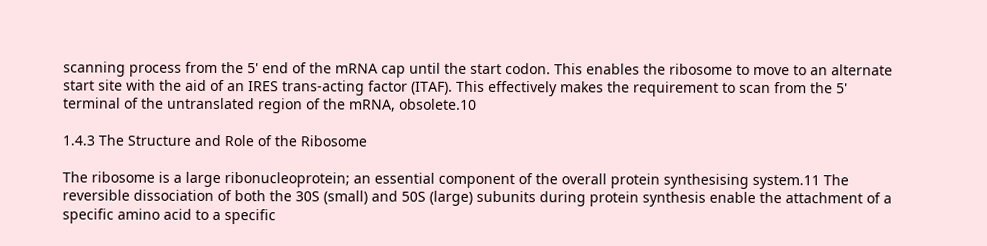scanning process from the 5' end of the mRNA cap until the start codon. This enables the ribosome to move to an alternate start site with the aid of an IRES trans-acting factor (ITAF). This effectively makes the requirement to scan from the 5' terminal of the untranslated region of the mRNA, obsolete.10

1.4.3 The Structure and Role of the Ribosome

The ribosome is a large ribonucleoprotein; an essential component of the overall protein synthesising system.11 The reversible dissociation of both the 30S (small) and 50S (large) subunits during protein synthesis enable the attachment of a specific amino acid to a specific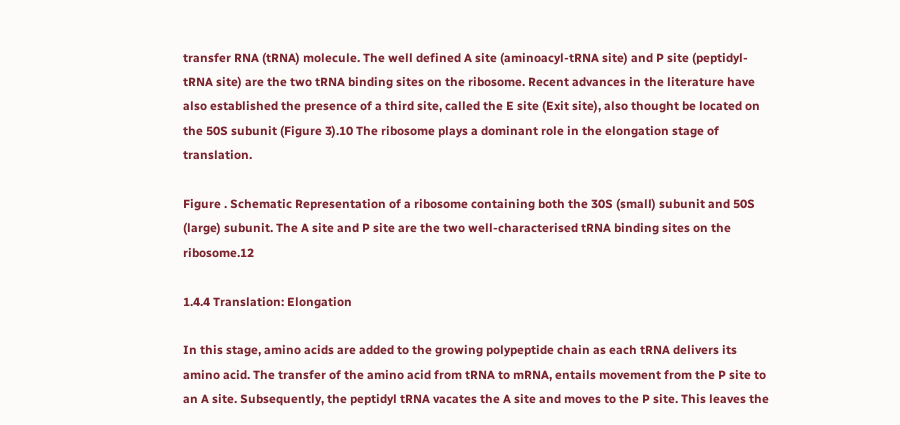transfer RNA (tRNA) molecule. The well defined A site (aminoacyl-tRNA site) and P site (peptidyl-tRNA site) are the two tRNA binding sites on the ribosome. Recent advances in the literature have also established the presence of a third site, called the E site (Exit site), also thought be located on the 50S subunit (Figure 3).10 The ribosome plays a dominant role in the elongation stage of translation.

Figure . Schematic Representation of a ribosome containing both the 30S (small) subunit and 50S (large) subunit. The A site and P site are the two well-characterised tRNA binding sites on the ribosome.12

1.4.4 Translation: Elongation

In this stage, amino acids are added to the growing polypeptide chain as each tRNA delivers its amino acid. The transfer of the amino acid from tRNA to mRNA, entails movement from the P site to an A site. Subsequently, the peptidyl tRNA vacates the A site and moves to the P site. This leaves the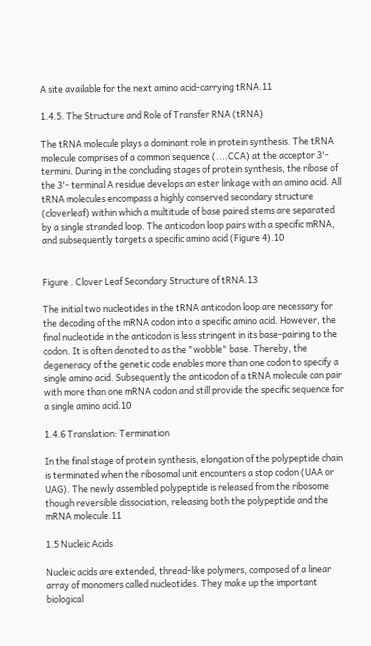A site available for the next amino acid-carrying tRNA.11

1.4.5. The Structure and Role of Transfer RNA (tRNA)

The tRNA molecule plays a dominant role in protein synthesis. The tRNA molecule comprises of a common sequence (....CCA) at the acceptor 3'- termini. During in the concluding stages of protein synthesis, the ribose of the 3'- terminal A residue develops an ester linkage with an amino acid. All tRNA molecules encompass a highly conserved secondary structure (cloverleaf) within which a multitude of base paired stems are separated by a single stranded loop. The anticodon loop pairs with a specific mRNA, and subsequently targets a specific amino acid (Figure 4).10


Figure . Clover Leaf Secondary Structure of tRNA.13

The initial two nucleotides in the tRNA anticodon loop are necessary for the decoding of the mRNA codon into a specific amino acid. However, the final nucleotide in the anticodon is less stringent in its base-pairing to the codon. It is often denoted to as the "wobble" base. Thereby, the degeneracy of the genetic code enables more than one codon to specify a single amino acid. Subsequently the anticodon of a tRNA molecule can pair with more than one mRNA codon and still provide the specific sequence for a single amino acid.10

1.4.6 Translation: Termination

In the final stage of protein synthesis, elongation of the polypeptide chain is terminated when the ribosomal unit encounters a stop codon (UAA or UAG). The newly assembled polypeptide is released from the ribosome though reversible dissociation, releasing both the polypeptide and the mRNA molecule.11

1.5 Nucleic Acids

Nucleic acids are extended, thread-like polymers, composed of a linear array of monomers called nucleotides. They make up the important biological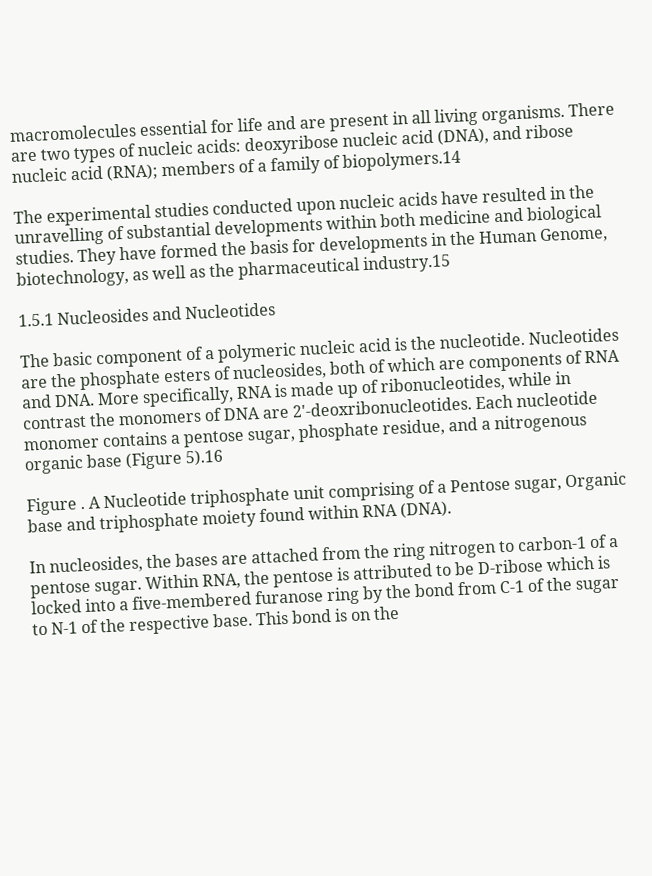macromolecules essential for life and are present in all living organisms. There are two types of nucleic acids: deoxyribose nucleic acid (DNA), and ribose nucleic acid (RNA); members of a family of biopolymers.14

The experimental studies conducted upon nucleic acids have resulted in the unravelling of substantial developments within both medicine and biological studies. They have formed the basis for developments in the Human Genome, biotechnology, as well as the pharmaceutical industry.15

1.5.1 Nucleosides and Nucleotides

The basic component of a polymeric nucleic acid is the nucleotide. Nucleotides are the phosphate esters of nucleosides, both of which are components of RNA and DNA. More specifically, RNA is made up of ribonucleotides, while in contrast the monomers of DNA are 2'-deoxribonucleotides. Each nucleotide monomer contains a pentose sugar, phosphate residue, and a nitrogenous organic base (Figure 5).16

Figure . A Nucleotide triphosphate unit comprising of a Pentose sugar, Organic base and triphosphate moiety found within RNA (DNA).

In nucleosides, the bases are attached from the ring nitrogen to carbon-1 of a pentose sugar. Within RNA, the pentose is attributed to be D-ribose which is locked into a five-membered furanose ring by the bond from C-1 of the sugar to N-1 of the respective base. This bond is on the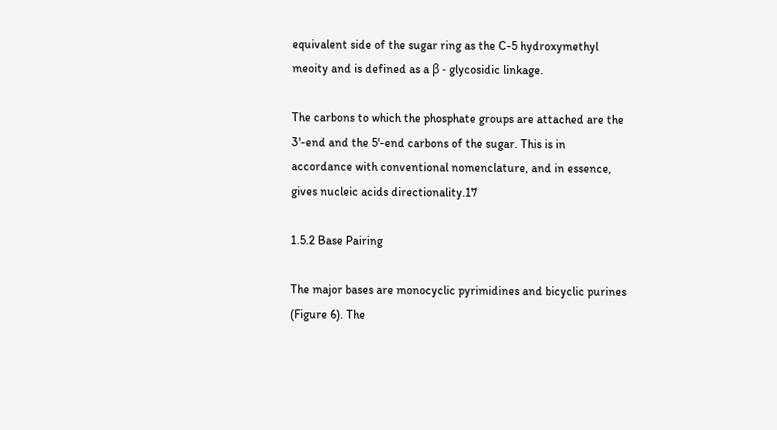equivalent side of the sugar ring as the C-5 hydroxymethyl meoity and is defined as a β - glycosidic linkage.

The carbons to which the phosphate groups are attached are the 3'-end and the 5'-end carbons of the sugar. This is in accordance with conventional nomenclature, and in essence, gives nucleic acids directionality.17

1.5.2 Base Pairing

The major bases are monocyclic pyrimidines and bicyclic purines (Figure 6). The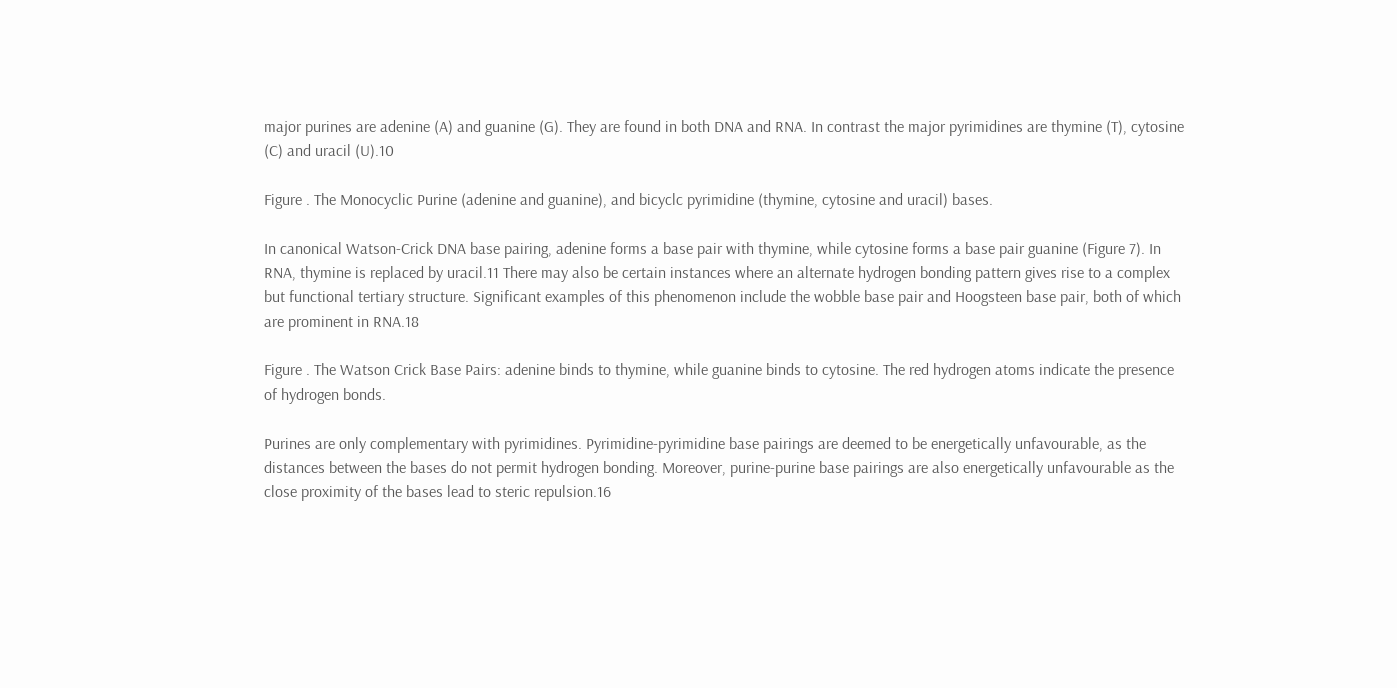major purines are adenine (A) and guanine (G). They are found in both DNA and RNA. In contrast the major pyrimidines are thymine (T), cytosine (C) and uracil (U).10

Figure . The Monocyclic Purine (adenine and guanine), and bicyclc pyrimidine (thymine, cytosine and uracil) bases.

In canonical Watson-Crick DNA base pairing, adenine forms a base pair with thymine, while cytosine forms a base pair guanine (Figure 7). In RNA, thymine is replaced by uracil.11 There may also be certain instances where an alternate hydrogen bonding pattern gives rise to a complex but functional tertiary structure. Significant examples of this phenomenon include the wobble base pair and Hoogsteen base pair, both of which are prominent in RNA.18

Figure . The Watson Crick Base Pairs: adenine binds to thymine, while guanine binds to cytosine. The red hydrogen atoms indicate the presence of hydrogen bonds.

Purines are only complementary with pyrimidines. Pyrimidine-pyrimidine base pairings are deemed to be energetically unfavourable, as the distances between the bases do not permit hydrogen bonding. Moreover, purine-purine base pairings are also energetically unfavourable as the close proximity of the bases lead to steric repulsion.16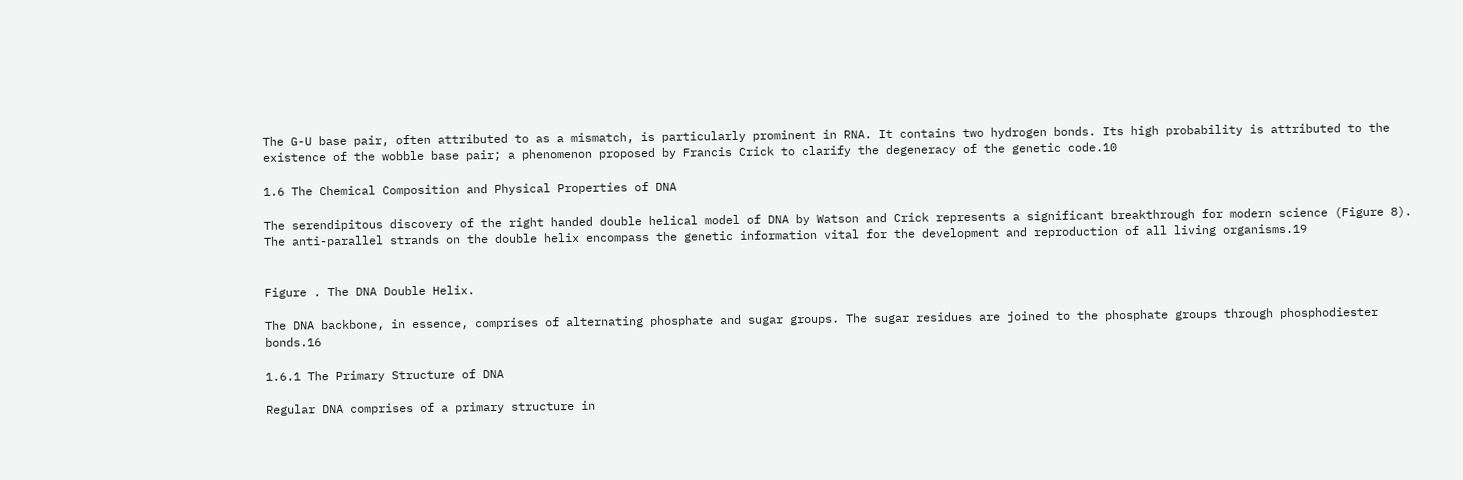The G-U base pair, often attributed to as a mismatch, is particularly prominent in RNA. It contains two hydrogen bonds. Its high probability is attributed to the existence of the wobble base pair; a phenomenon proposed by Francis Crick to clarify the degeneracy of the genetic code.10

1.6 The Chemical Composition and Physical Properties of DNA

The serendipitous discovery of the right handed double helical model of DNA by Watson and Crick represents a significant breakthrough for modern science (Figure 8). The anti-parallel strands on the double helix encompass the genetic information vital for the development and reproduction of all living organisms.19


Figure . The DNA Double Helix.

The DNA backbone, in essence, comprises of alternating phosphate and sugar groups. The sugar residues are joined to the phosphate groups through phosphodiester bonds.16

1.6.1 The Primary Structure of DNA

Regular DNA comprises of a primary structure in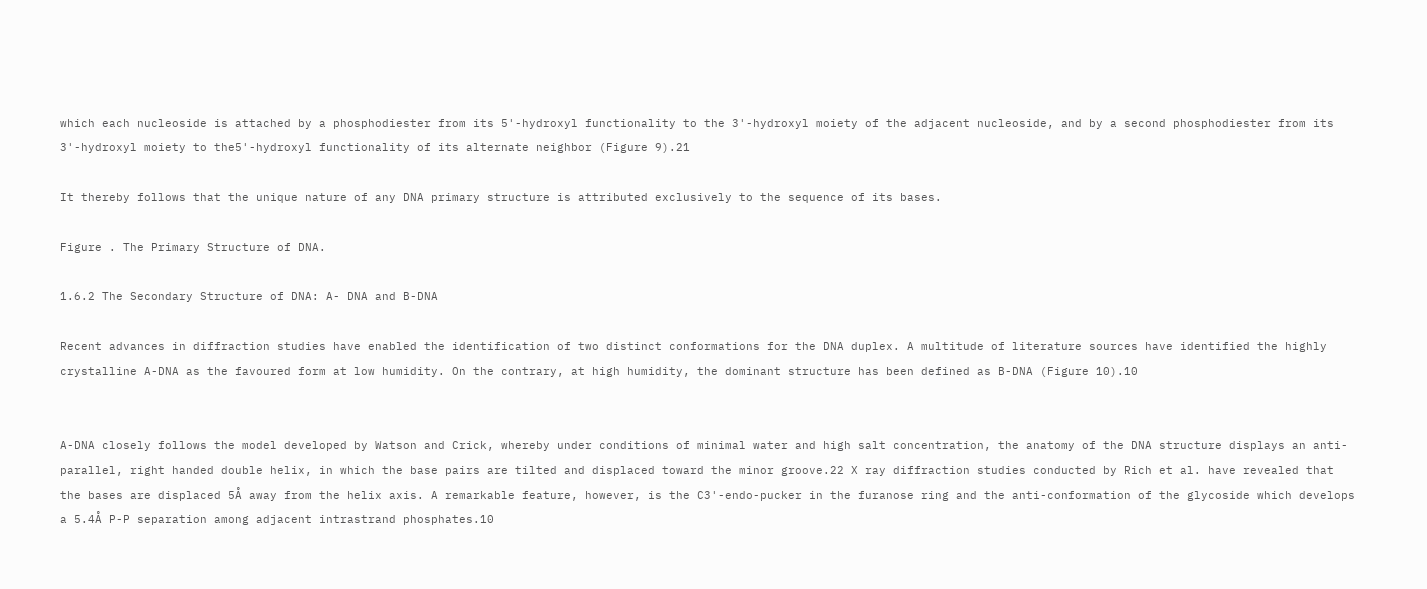which each nucleoside is attached by a phosphodiester from its 5'-hydroxyl functionality to the 3'-hydroxyl moiety of the adjacent nucleoside, and by a second phosphodiester from its 3'-hydroxyl moiety to the5'-hydroxyl functionality of its alternate neighbor (Figure 9).21

It thereby follows that the unique nature of any DNA primary structure is attributed exclusively to the sequence of its bases.

Figure . The Primary Structure of DNA.

1.6.2 The Secondary Structure of DNA: A- DNA and B-DNA

Recent advances in diffraction studies have enabled the identification of two distinct conformations for the DNA duplex. A multitude of literature sources have identified the highly crystalline A-DNA as the favoured form at low humidity. On the contrary, at high humidity, the dominant structure has been defined as B-DNA (Figure 10).10


A-DNA closely follows the model developed by Watson and Crick, whereby under conditions of minimal water and high salt concentration, the anatomy of the DNA structure displays an anti-parallel, right handed double helix, in which the base pairs are tilted and displaced toward the minor groove.22 X ray diffraction studies conducted by Rich et al. have revealed that the bases are displaced 5Å away from the helix axis. A remarkable feature, however, is the C3'-endo-pucker in the furanose ring and the anti-conformation of the glycoside which develops a 5.4Å P-P separation among adjacent intrastrand phosphates.10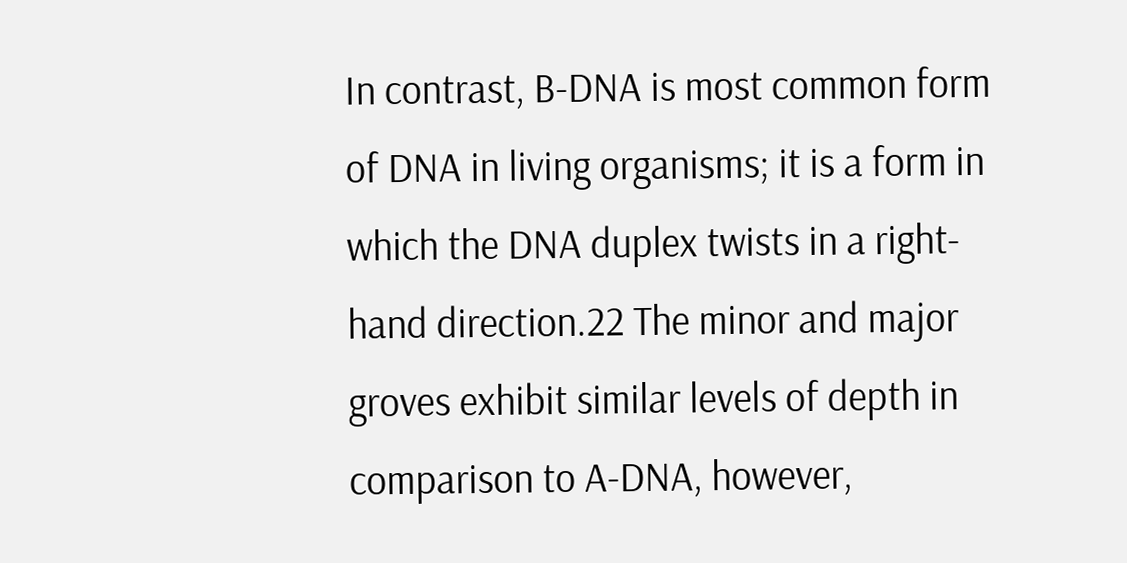In contrast, B-DNA is most common form of DNA in living organisms; it is a form in which the DNA duplex twists in a right-hand direction.22 The minor and major groves exhibit similar levels of depth in comparison to A-DNA, however,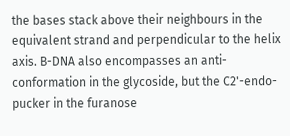the bases stack above their neighbours in the equivalent strand and perpendicular to the helix axis. B-DNA also encompasses an anti-conformation in the glycoside, but the C2'-endo-pucker in the furanose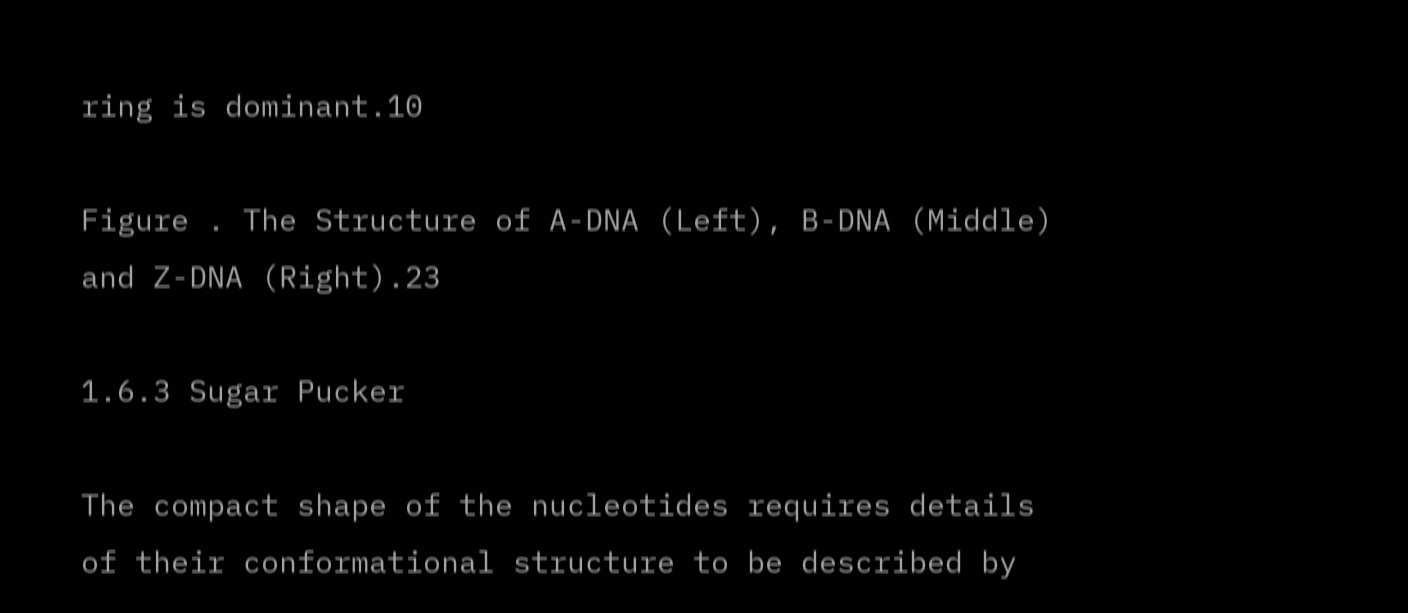ring is dominant.10

Figure . The Structure of A-DNA (Left), B-DNA (Middle) and Z-DNA (Right).23

1.6.3 Sugar Pucker

The compact shape of the nucleotides requires details of their conformational structure to be described by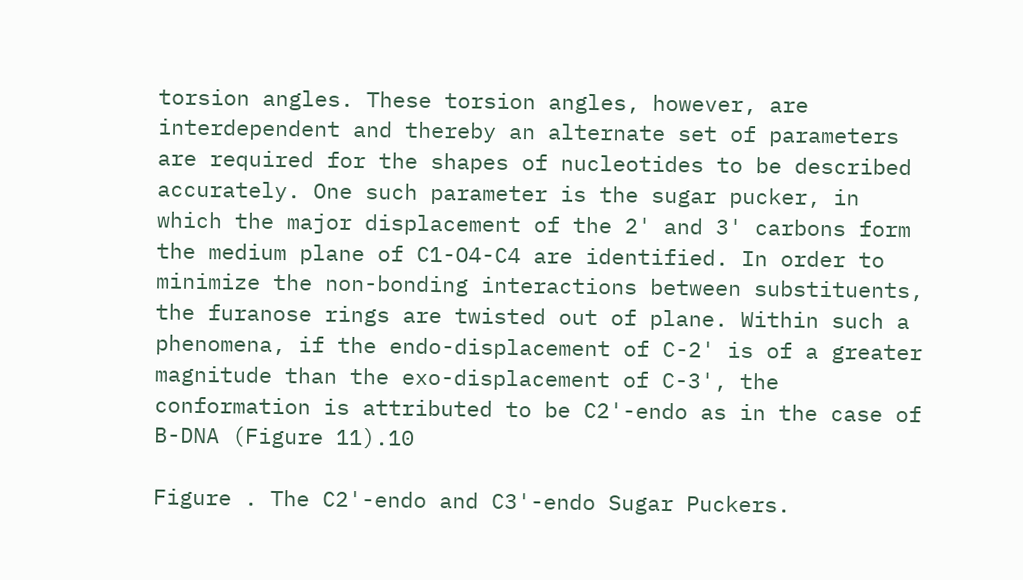torsion angles. These torsion angles, however, are interdependent and thereby an alternate set of parameters are required for the shapes of nucleotides to be described accurately. One such parameter is the sugar pucker, in which the major displacement of the 2' and 3' carbons form the medium plane of C1-O4-C4 are identified. In order to minimize the non-bonding interactions between substituents, the furanose rings are twisted out of plane. Within such a phenomena, if the endo-displacement of C-2' is of a greater magnitude than the exo-displacement of C-3', the conformation is attributed to be C2'-endo as in the case of B-DNA (Figure 11).10

Figure . The C2'-endo and C3'-endo Sugar Puckers.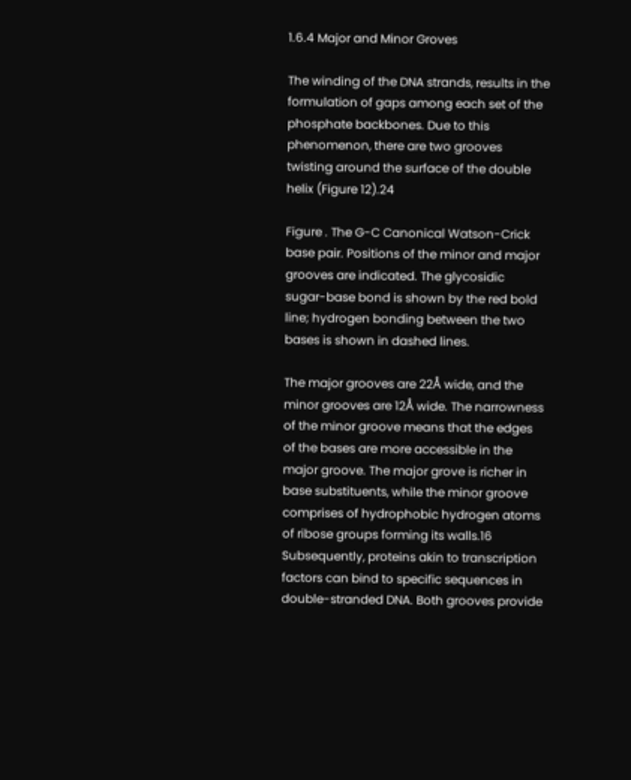1.6.4 Major and Minor Groves

The winding of the DNA strands, results in the formulation of gaps among each set of the phosphate backbones. Due to this phenomenon, there are two grooves twisting around the surface of the double helix (Figure 12).24

Figure . The G-C Canonical Watson-Crick base pair. Positions of the minor and major grooves are indicated. The glycosidic sugar-base bond is shown by the red bold line; hydrogen bonding between the two bases is shown in dashed lines.

The major grooves are 22Å wide, and the minor grooves are 12Å wide. The narrowness of the minor groove means that the edges of the bases are more accessible in the major groove. The major grove is richer in base substituents, while the minor groove comprises of hydrophobic hydrogen atoms of ribose groups forming its walls.16 Subsequently, proteins akin to transcription factors can bind to specific sequences in double-stranded DNA. Both grooves provide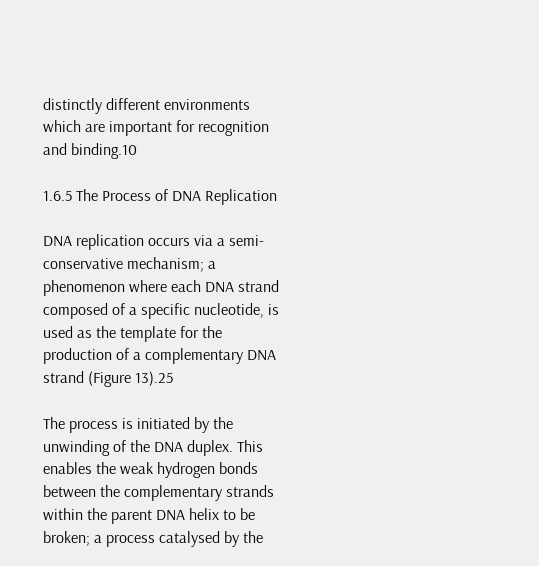distinctly different environments which are important for recognition and binding.10

1.6.5 The Process of DNA Replication

DNA replication occurs via a semi-conservative mechanism; a phenomenon where each DNA strand composed of a specific nucleotide, is used as the template for the production of a complementary DNA strand (Figure 13).25

The process is initiated by the unwinding of the DNA duplex. This enables the weak hydrogen bonds between the complementary strands within the parent DNA helix to be broken; a process catalysed by the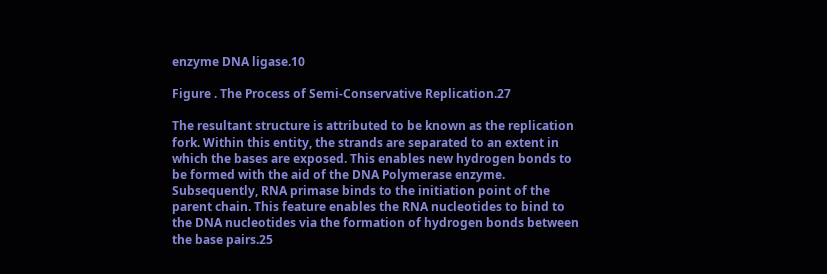enzyme DNA ligase.10

Figure . The Process of Semi-Conservative Replication.27

The resultant structure is attributed to be known as the replication fork. Within this entity, the strands are separated to an extent in which the bases are exposed. This enables new hydrogen bonds to be formed with the aid of the DNA Polymerase enzyme. Subsequently, RNA primase binds to the initiation point of the parent chain. This feature enables the RNA nucleotides to bind to the DNA nucleotides via the formation of hydrogen bonds between the base pairs.25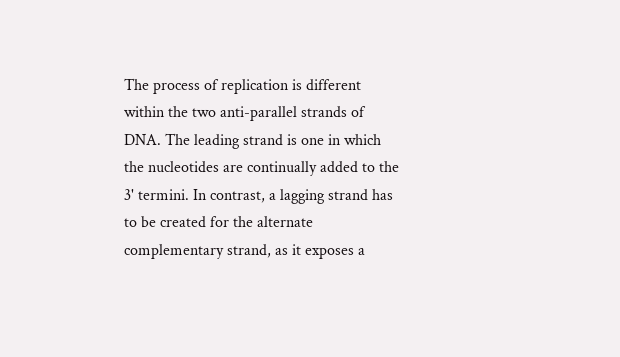The process of replication is different within the two anti-parallel strands of DNA. The leading strand is one in which the nucleotides are continually added to the 3' termini. In contrast, a lagging strand has to be created for the alternate complementary strand, as it exposes a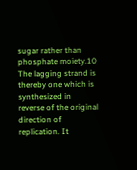sugar rather than phosphate moiety.10 The lagging strand is thereby one which is synthesized in reverse of the original direction of replication. It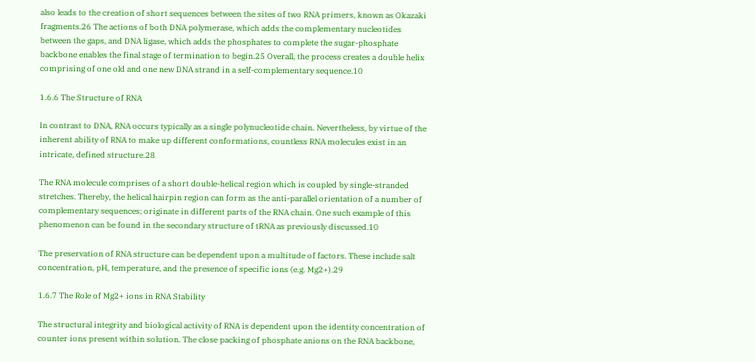also leads to the creation of short sequences between the sites of two RNA primers, known as Okazaki fragments.26 The actions of both DNA polymerase, which adds the complementary nucleotides between the gaps, and DNA ligase, which adds the phosphates to complete the sugar-phosphate backbone enables the final stage of termination to begin.25 Overall, the process creates a double helix comprising of one old and one new DNA strand in a self-complementary sequence.10

1.6.6 The Structure of RNA

In contrast to DNA, RNA occurs typically as a single polynucleotide chain. Nevertheless, by virtue of the inherent ability of RNA to make up different conformations, countless RNA molecules exist in an intricate, defined structure.28

The RNA molecule comprises of a short double-helical region which is coupled by single-stranded stretches. Thereby, the helical hairpin region can form as the anti-parallel orientation of a number of complementary sequences; originate in different parts of the RNA chain. One such example of this phenomenon can be found in the secondary structure of tRNA as previously discussed.10

The preservation of RNA structure can be dependent upon a multitude of factors. These include salt concentration, pH, temperature, and the presence of specific ions (e.g. Mg2+).29

1.6.7 The Role of Mg2+ ions in RNA Stability

The structural integrity and biological activity of RNA is dependent upon the identity concentration of counter ions present within solution. The close packing of phosphate anions on the RNA backbone,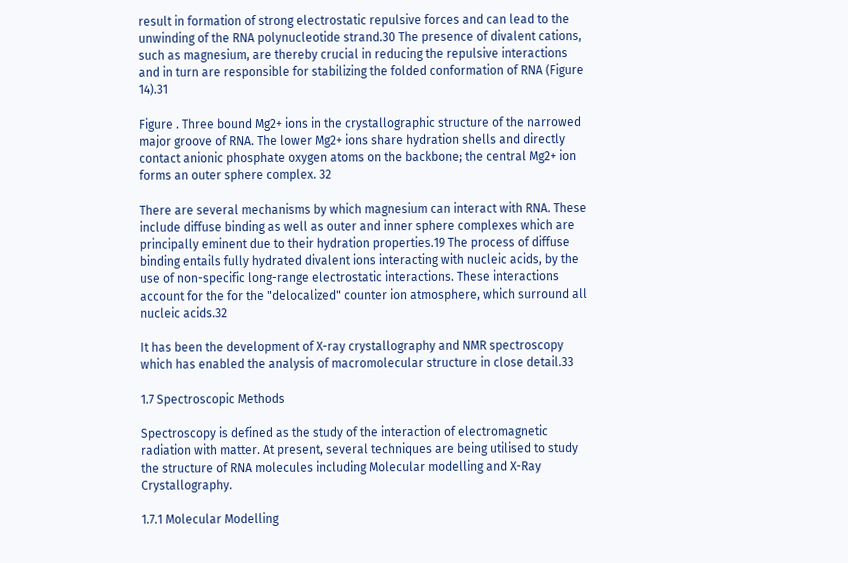result in formation of strong electrostatic repulsive forces and can lead to the unwinding of the RNA polynucleotide strand.30 The presence of divalent cations, such as magnesium, are thereby crucial in reducing the repulsive interactions and in turn are responsible for stabilizing the folded conformation of RNA (Figure 14).31

Figure . Three bound Mg2+ ions in the crystallographic structure of the narrowed major groove of RNA. The lower Mg2+ ions share hydration shells and directly contact anionic phosphate oxygen atoms on the backbone; the central Mg2+ ion forms an outer sphere complex. 32

There are several mechanisms by which magnesium can interact with RNA. These include diffuse binding as well as outer and inner sphere complexes which are principally eminent due to their hydration properties.19 The process of diffuse binding entails fully hydrated divalent ions interacting with nucleic acids, by the use of non-specific long-range electrostatic interactions. These interactions account for the for the "delocalized" counter ion atmosphere, which surround all nucleic acids.32

It has been the development of X-ray crystallography and NMR spectroscopy which has enabled the analysis of macromolecular structure in close detail.33

1.7 Spectroscopic Methods

Spectroscopy is defined as the study of the interaction of electromagnetic radiation with matter. At present, several techniques are being utilised to study the structure of RNA molecules including Molecular modelling and X-Ray Crystallography.

1.7.1 Molecular Modelling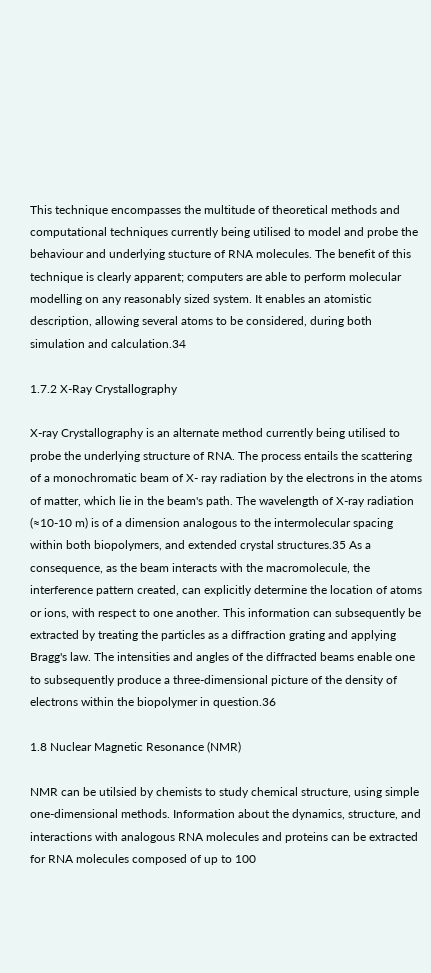This technique encompasses the multitude of theoretical methods and computational techniques currently being utilised to model and probe the behaviour and underlying stucture of RNA molecules. The benefit of this technique is clearly apparent; computers are able to perform molecular modelling on any reasonably sized system. It enables an atomistic description, allowing several atoms to be considered, during both simulation and calculation.34

1.7.2 X-Ray Crystallography

X-ray Crystallography is an alternate method currently being utilised to probe the underlying structure of RNA. The process entails the scattering of a monochromatic beam of X- ray radiation by the electrons in the atoms of matter, which lie in the beam's path. The wavelength of X-ray radiation (≈10-10 m) is of a dimension analogous to the intermolecular spacing within both biopolymers, and extended crystal structures.35 As a consequence, as the beam interacts with the macromolecule, the interference pattern created, can explicitly determine the location of atoms or ions, with respect to one another. This information can subsequently be extracted by treating the particles as a diffraction grating and applying Bragg's law. The intensities and angles of the diffracted beams enable one to subsequently produce a three-dimensional picture of the density of electrons within the biopolymer in question.36

1.8 Nuclear Magnetic Resonance (NMR)

NMR can be utilsied by chemists to study chemical structure, using simple one-dimensional methods. Information about the dynamics, structure, and interactions with analogous RNA molecules and proteins can be extracted for RNA molecules composed of up to 100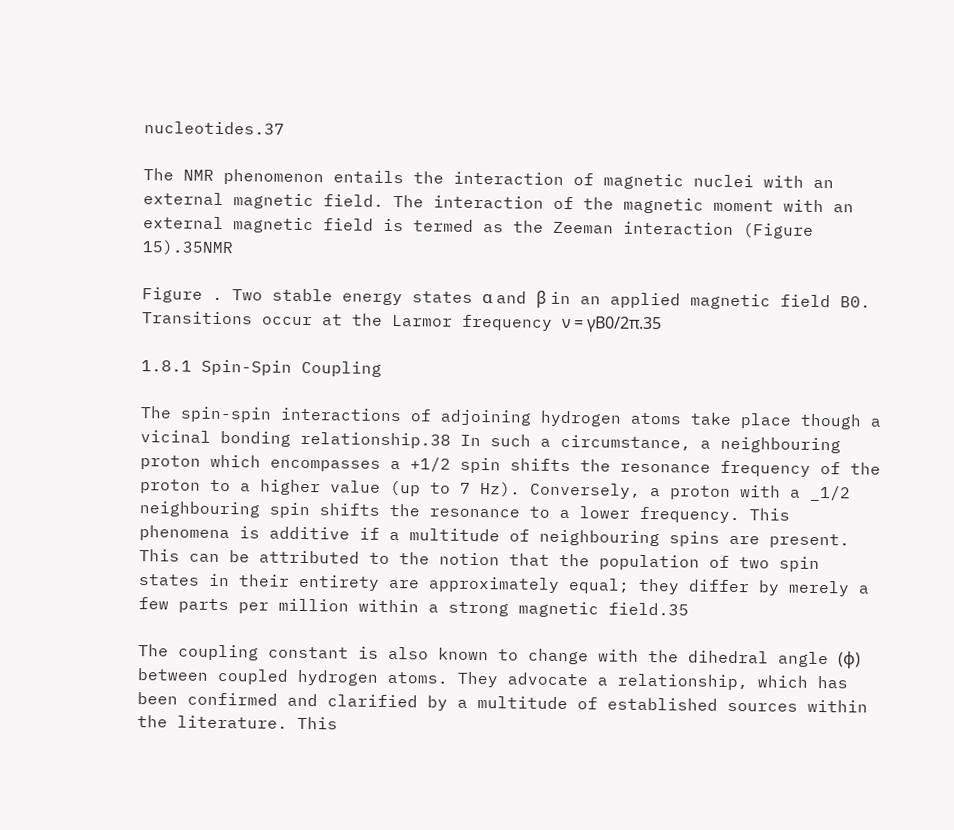nucleotides.37

The NMR phenomenon entails the interaction of magnetic nuclei with an external magnetic field. The interaction of the magnetic moment with an external magnetic field is termed as the Zeeman interaction (Figure 15).35NMR

Figure . Two stable energy states α and β in an applied magnetic field B0. Transitions occur at the Larmor frequency ν = γB0/2π.35

1.8.1 Spin-Spin Coupling

The spin-spin interactions of adjoining hydrogen atoms take place though a vicinal bonding relationship.38 In such a circumstance, a neighbouring proton which encompasses a +1/2 spin shifts the resonance frequency of the proton to a higher value (up to 7 Hz). Conversely, a proton with a _1/2 neighbouring spin shifts the resonance to a lower frequency. This phenomena is additive if a multitude of neighbouring spins are present. This can be attributed to the notion that the population of two spin states in their entirety are approximately equal; they differ by merely a few parts per million within a strong magnetic field.35

The coupling constant is also known to change with the dihedral angle (φ) between coupled hydrogen atoms. They advocate a relationship, which has been confirmed and clarified by a multitude of established sources within the literature. This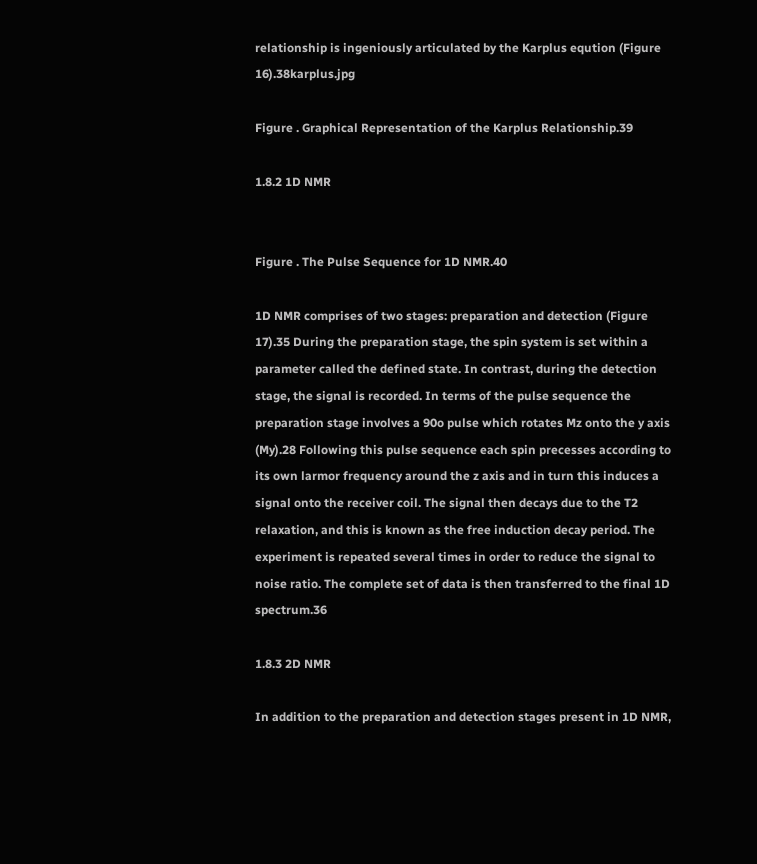relationship is ingeniously articulated by the Karplus eqution (Figure 16).38karplus.jpg

Figure . Graphical Representation of the Karplus Relationship.39

1.8.2 1D NMR


Figure . The Pulse Sequence for 1D NMR.40

1D NMR comprises of two stages: preparation and detection (Figure 17).35 During the preparation stage, the spin system is set within a parameter called the defined state. In contrast, during the detection stage, the signal is recorded. In terms of the pulse sequence the preparation stage involves a 90o pulse which rotates Mz onto the y axis (My).28 Following this pulse sequence each spin precesses according to its own larmor frequency around the z axis and in turn this induces a signal onto the receiver coil. The signal then decays due to the T2 relaxation, and this is known as the free induction decay period. The experiment is repeated several times in order to reduce the signal to noise ratio. The complete set of data is then transferred to the final 1D spectrum.36

1.8.3 2D NMR

In addition to the preparation and detection stages present in 1D NMR,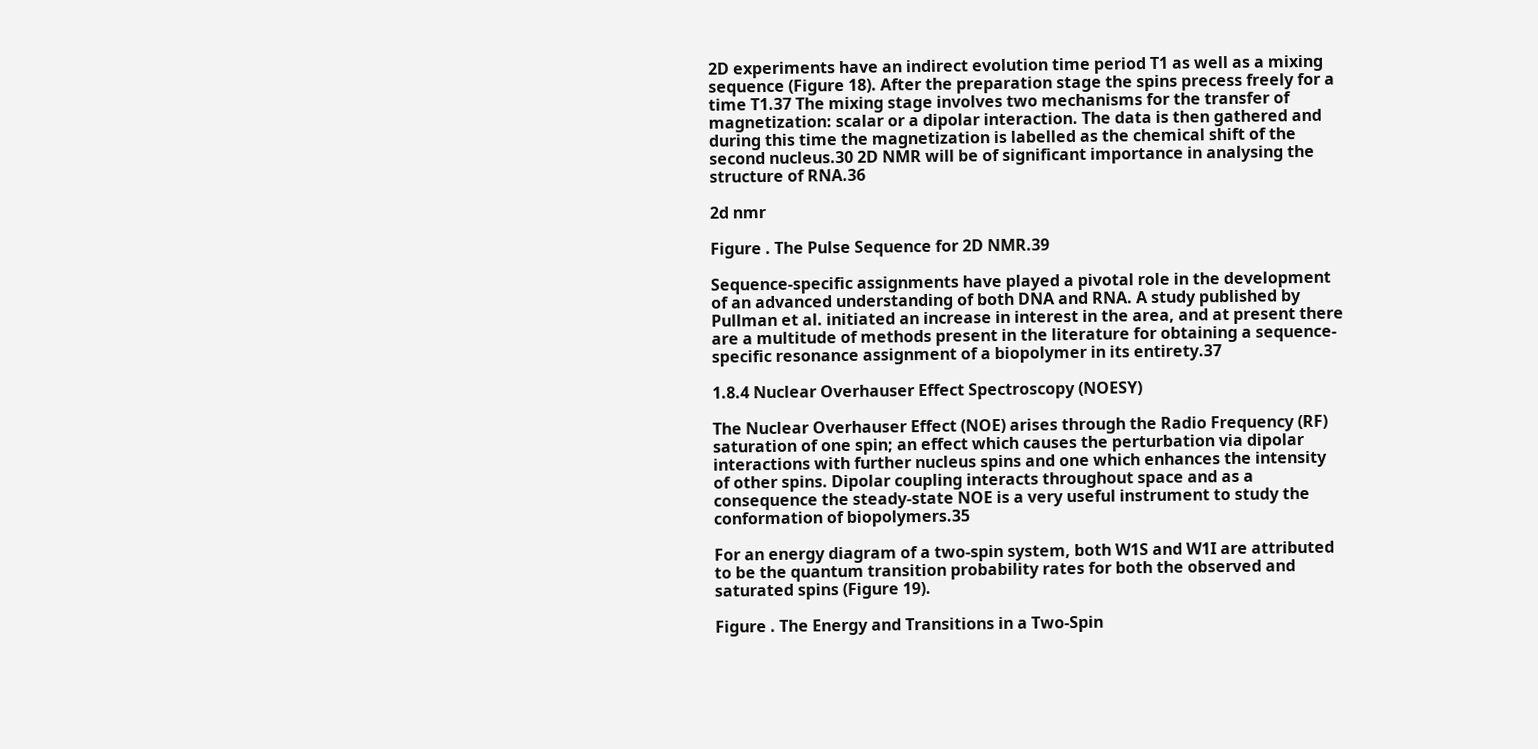2D experiments have an indirect evolution time period T1 as well as a mixing sequence (Figure 18). After the preparation stage the spins precess freely for a time T1.37 The mixing stage involves two mechanisms for the transfer of magnetization: scalar or a dipolar interaction. The data is then gathered and during this time the magnetization is labelled as the chemical shift of the second nucleus.30 2D NMR will be of significant importance in analysing the structure of RNA.36

2d nmr

Figure . The Pulse Sequence for 2D NMR.39

Sequence-specific assignments have played a pivotal role in the development of an advanced understanding of both DNA and RNA. A study published by Pullman et al. initiated an increase in interest in the area, and at present there are a multitude of methods present in the literature for obtaining a sequence-specific resonance assignment of a biopolymer in its entirety.37

1.8.4 Nuclear Overhauser Effect Spectroscopy (NOESY)

The Nuclear Overhauser Effect (NOE) arises through the Radio Frequency (RF) saturation of one spin; an effect which causes the perturbation via dipolar interactions with further nucleus spins and one which enhances the intensity of other spins. Dipolar coupling interacts throughout space and as a consequence the steady-state NOE is a very useful instrument to study the conformation of biopolymers.35

For an energy diagram of a two-spin system, both W1S and W1I are attributed to be the quantum transition probability rates for both the observed and saturated spins (Figure 19).

Figure . The Energy and Transitions in a Two-Spin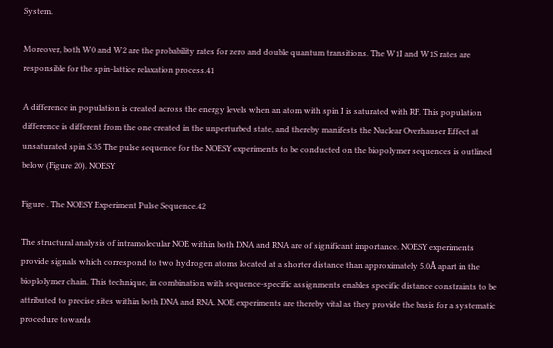System.

Moreover, both W0 and W2 are the probability rates for zero and double quantum transitions. The W1I and W1S rates are responsible for the spin-lattice relaxation process.41

A difference in population is created across the energy levels when an atom with spin I is saturated with RF. This population difference is different from the one created in the unperturbed state, and thereby manifests the Nuclear Overhauser Effect at unsaturated spin S.35 The pulse sequence for the NOESY experiments to be conducted on the biopolymer sequences is outlined below (Figure 20). NOESY

Figure . The NOESY Experiment Pulse Sequence.42

The structural analysis of intramolecular NOE within both DNA and RNA are of significant importance. NOESY experiments provide signals which correspond to two hydrogen atoms located at a shorter distance than approximately 5.0Å apart in the bioplolymer chain. This technique, in combination with sequence-specific assignments enables specific distance constraints to be attributed to precise sites within both DNA and RNA. NOE experiments are thereby vital as they provide the basis for a systematic procedure towards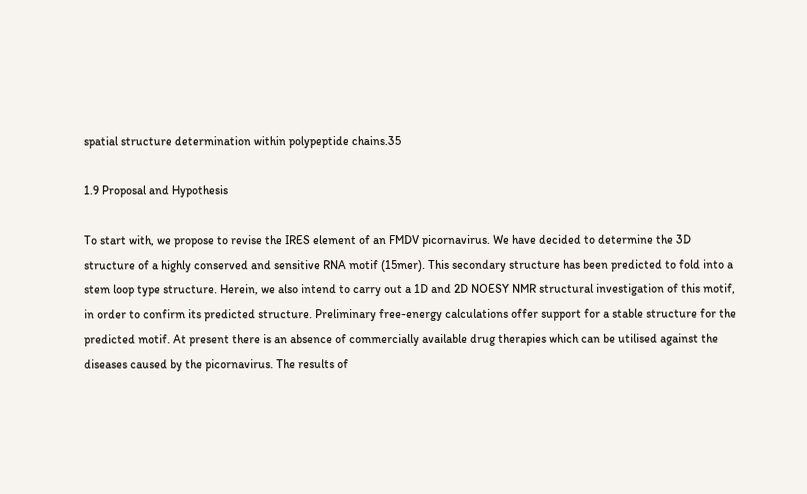spatial structure determination within polypeptide chains.35

1.9 Proposal and Hypothesis

To start with, we propose to revise the IRES element of an FMDV picornavirus. We have decided to determine the 3D structure of a highly conserved and sensitive RNA motif (15mer). This secondary structure has been predicted to fold into a stem loop type structure. Herein, we also intend to carry out a 1D and 2D NOESY NMR structural investigation of this motif, in order to confirm its predicted structure. Preliminary free-energy calculations offer support for a stable structure for the predicted motif. At present there is an absence of commercially available drug therapies which can be utilised against the diseases caused by the picornavirus. The results of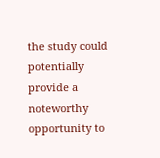the study could potentially provide a noteworthy opportunity to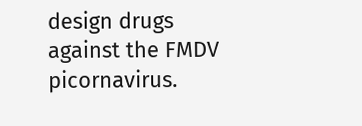design drugs against the FMDV picornavirus.